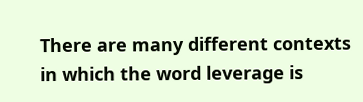There are many different contexts in which the word leverage is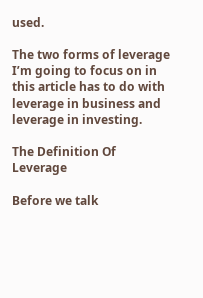used.

The two forms of leverage I’m going to focus on in this article has to do with leverage in business and leverage in investing.

The Definition Of Leverage

Before we talk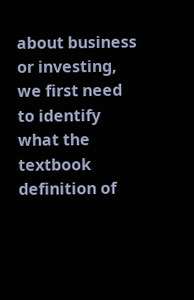about business or investing, we first need to identify what the textbook definition of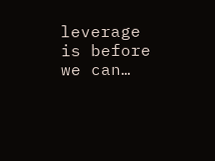leverage is before we can…